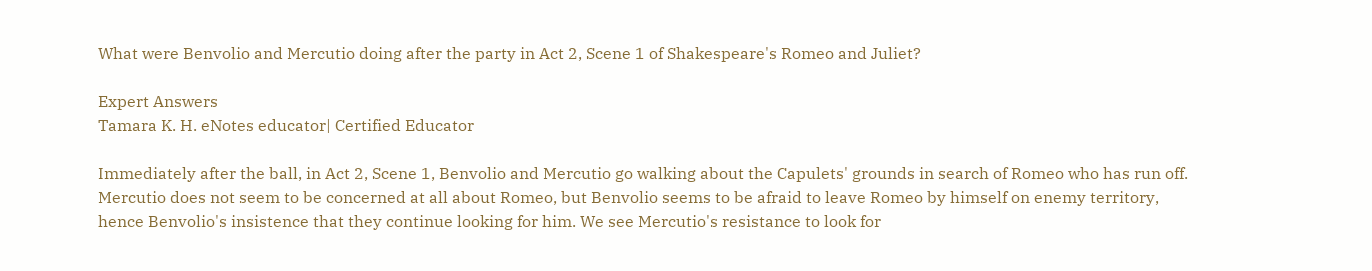What were Benvolio and Mercutio doing after the party in Act 2, Scene 1 of Shakespeare's Romeo and Juliet?

Expert Answers
Tamara K. H. eNotes educator| Certified Educator

Immediately after the ball, in Act 2, Scene 1, Benvolio and Mercutio go walking about the Capulets' grounds in search of Romeo who has run off. Mercutio does not seem to be concerned at all about Romeo, but Benvolio seems to be afraid to leave Romeo by himself on enemy territory, hence Benvolio's insistence that they continue looking for him. We see Mercutio's resistance to look for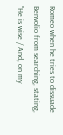Romeo when he tries to dissuade Benvolio from searching, stating, "He is wise / And, on my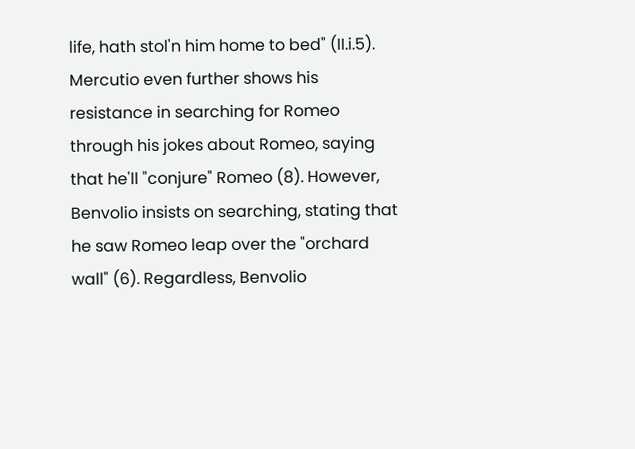life, hath stol'n him home to bed" (II.i.5). Mercutio even further shows his resistance in searching for Romeo through his jokes about Romeo, saying that he'll "conjure" Romeo (8). However, Benvolio insists on searching, stating that he saw Romeo leap over the "orchard wall" (6). Regardless, Benvolio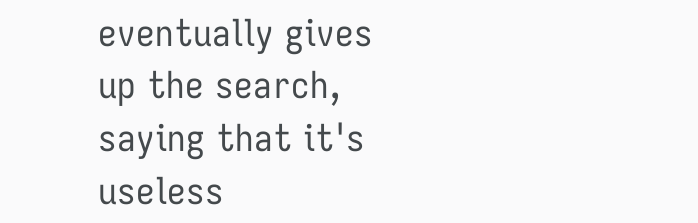eventually gives up the search, saying that it's useless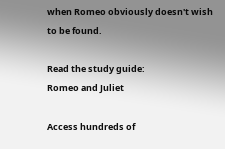when Romeo obviously doesn't wish to be found.

Read the study guide:
Romeo and Juliet

Access hundreds of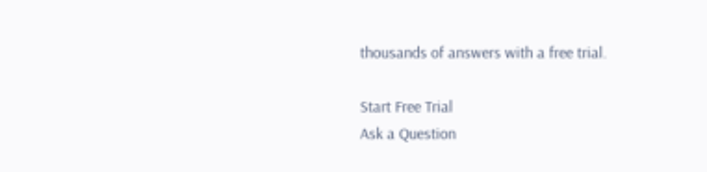thousands of answers with a free trial.

Start Free Trial
Ask a Question